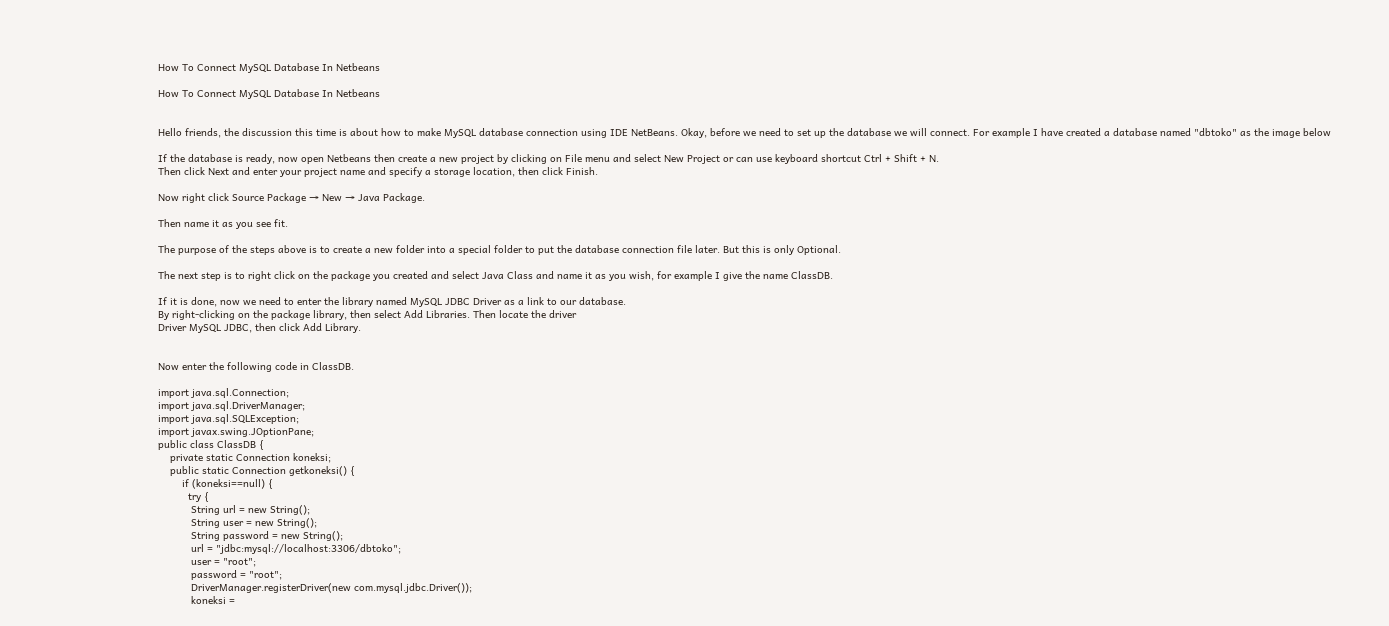How To Connect MySQL Database In Netbeans

How To Connect MySQL Database In Netbeans


Hello friends, the discussion this time is about how to make MySQL database connection using IDE NetBeans. Okay, before we need to set up the database we will connect. For example I have created a database named "dbtoko" as the image below

If the database is ready, now open Netbeans then create a new project by clicking on File menu and select New Project or can use keyboard shortcut Ctrl + Shift + N.
Then click Next and enter your project name and specify a storage location, then click Finish.

Now right click Source Package → New → Java Package.

Then name it as you see fit.

The purpose of the steps above is to create a new folder into a special folder to put the database connection file later. But this is only Optional.

The next step is to right click on the package you created and select Java Class and name it as you wish, for example I give the name ClassDB.

If it is done, now we need to enter the library named MySQL JDBC Driver as a link to our database.
By right-clicking on the package library, then select Add Libraries. Then locate the driver
Driver MySQL JDBC, then click Add Library.


Now enter the following code in ClassDB.

import java.sql.Connection;
import java.sql.DriverManager;
import java.sql.SQLException;
import javax.swing.JOptionPane;
public class ClassDB {
    private static Connection koneksi;
    public static Connection getkoneksi() {
        if (koneksi==null) {
          try {
           String url = new String();
           String user = new String();
           String password = new String();
           url = "jdbc:mysql://localhost:3306/dbtoko";
           user = "root";
           password = "root";
           DriverManager.registerDriver(new com.mysql.jdbc.Driver());
           koneksi =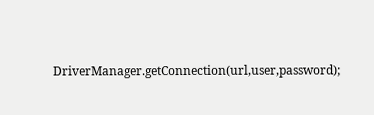DriverManager.getConnection(url,user,password);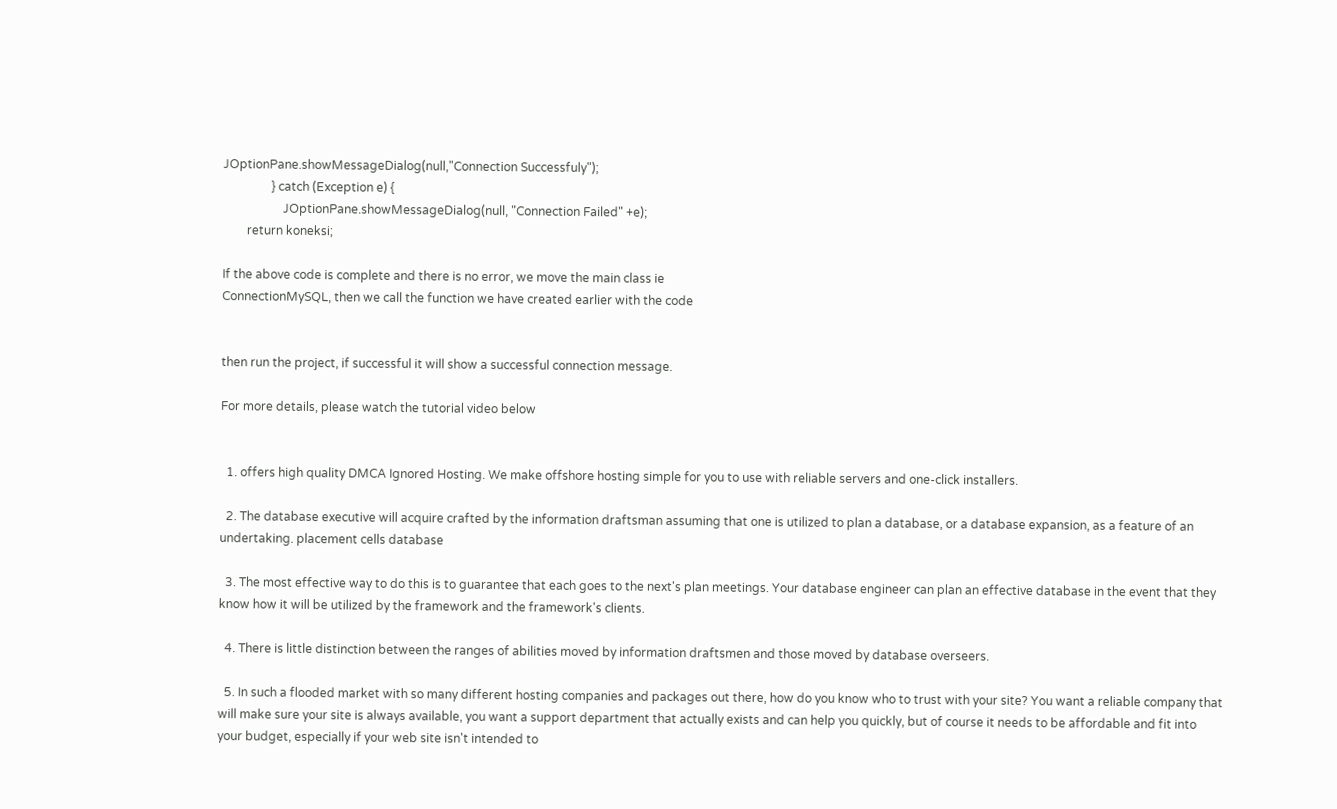JOptionPane.showMessageDialog(null,"Connection Successfuly");
                } catch (Exception e) {
                    JOptionPane.showMessageDialog(null, "Connection Failed" +e);
        return koneksi;

If the above code is complete and there is no error, we move the main class ie
ConnectionMySQL, then we call the function we have created earlier with the code


then run the project, if successful it will show a successful connection message.

For more details, please watch the tutorial video below


  1. offers high quality DMCA Ignored Hosting. We make offshore hosting simple for you to use with reliable servers and one-click installers.

  2. The database executive will acquire crafted by the information draftsman assuming that one is utilized to plan a database, or a database expansion, as a feature of an undertaking. placement cells database

  3. The most effective way to do this is to guarantee that each goes to the next's plan meetings. Your database engineer can plan an effective database in the event that they know how it will be utilized by the framework and the framework's clients.

  4. There is little distinction between the ranges of abilities moved by information draftsmen and those moved by database overseers.

  5. In such a flooded market with so many different hosting companies and packages out there, how do you know who to trust with your site? You want a reliable company that will make sure your site is always available, you want a support department that actually exists and can help you quickly, but of course it needs to be affordable and fit into your budget, especially if your web site isn't intended to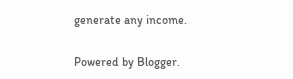generate any income.


Powered by Blogger.